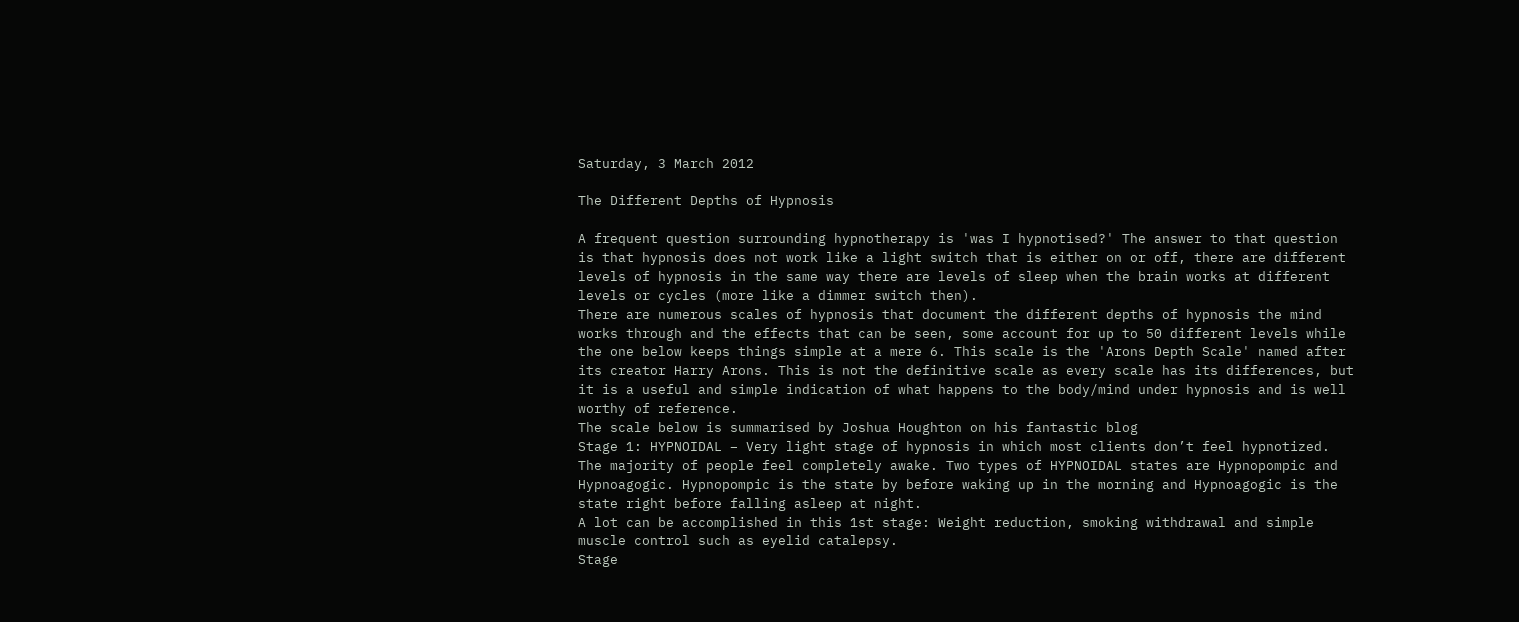Saturday, 3 March 2012

The Different Depths of Hypnosis

A frequent question surrounding hypnotherapy is 'was I hypnotised?' The answer to that question is that hypnosis does not work like a light switch that is either on or off, there are different levels of hypnosis in the same way there are levels of sleep when the brain works at different levels or cycles (more like a dimmer switch then).
There are numerous scales of hypnosis that document the different depths of hypnosis the mind works through and the effects that can be seen, some account for up to 50 different levels while the one below keeps things simple at a mere 6. This scale is the 'Arons Depth Scale' named after its creator Harry Arons. This is not the definitive scale as every scale has its differences, but it is a useful and simple indication of what happens to the body/mind under hypnosis and is well worthy of reference.
The scale below is summarised by Joshua Houghton on his fantastic blog
Stage 1: HYPNOIDAL – Very light stage of hypnosis in which most clients don’t feel hypnotized. The majority of people feel completely awake. Two types of HYPNOIDAL states are Hypnopompic and Hypnoagogic. Hypnopompic is the state by before waking up in the morning and Hypnoagogic is the state right before falling asleep at night.
A lot can be accomplished in this 1st stage: Weight reduction, smoking withdrawal and simple muscle control such as eyelid catalepsy.
Stage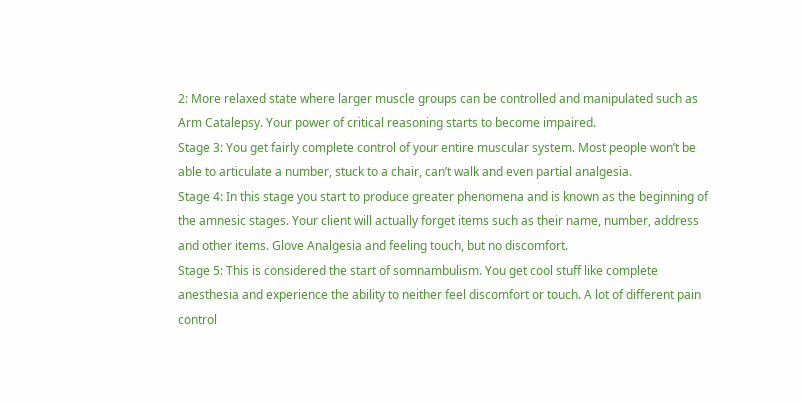2: More relaxed state where larger muscle groups can be controlled and manipulated such as Arm Catalepsy. Your power of critical reasoning starts to become impaired.
Stage 3: You get fairly complete control of your entire muscular system. Most people won’t be able to articulate a number, stuck to a chair, can’t walk and even partial analgesia.
Stage 4: In this stage you start to produce greater phenomena and is known as the beginning of the amnesic stages. Your client will actually forget items such as their name, number, address and other items. Glove Analgesia and feeling touch, but no discomfort.
Stage 5: This is considered the start of somnambulism. You get cool stuff like complete anesthesia and experience the ability to neither feel discomfort or touch. A lot of different pain control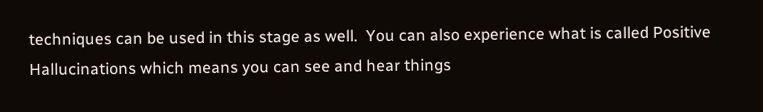techniques can be used in this stage as well.  You can also experience what is called Positive Hallucinations which means you can see and hear things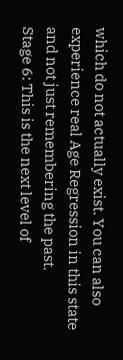which do not actually exist. You can also experience real Age Regression in this state and not just remembering the past.
Stage 6: This is the next level of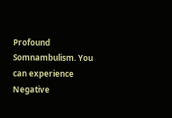Profound Somnambulism. You can experience Negative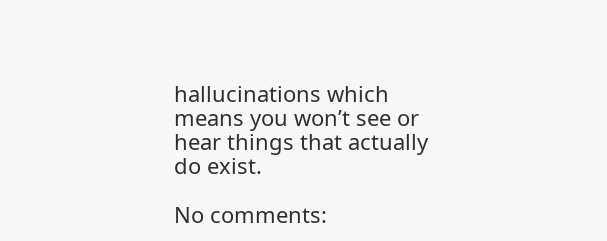hallucinations which means you won’t see or hear things that actually do exist.

No comments: